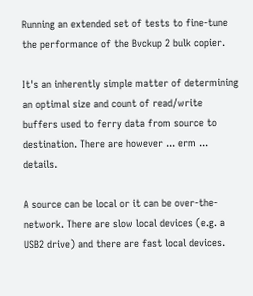Running an extended set of tests to fine-tune the performance of the Bvckup 2 bulk copier.

It's an inherently simple matter of determining an optimal size and count of read/write buffers used to ferry data from source to destination. There are however ... erm ... details.

A source can be local or it can be over-the-network. There are slow local devices (e.g. a USB2 drive) and there are fast local devices.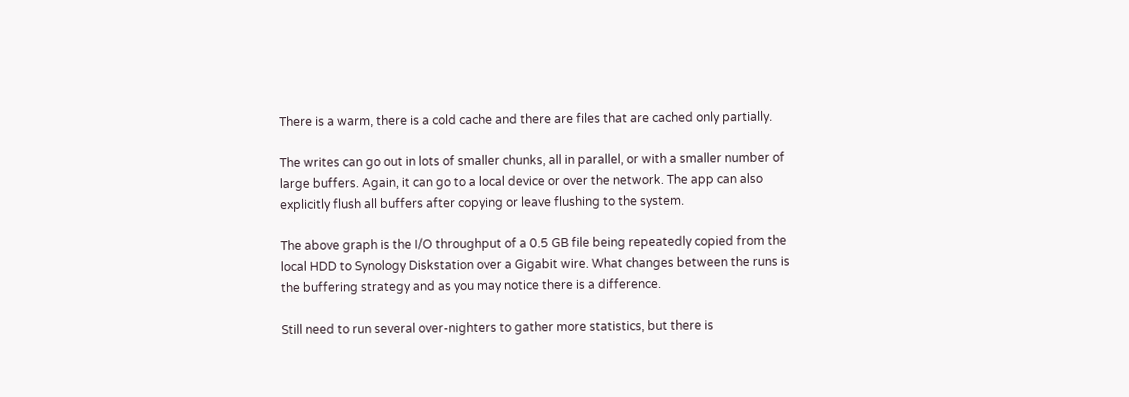There is a warm, there is a cold cache and there are files that are cached only partially.

The writes can go out in lots of smaller chunks, all in parallel, or with a smaller number of large buffers. Again, it can go to a local device or over the network. The app can also explicitly flush all buffers after copying or leave flushing to the system.

The above graph is the I/O throughput of a 0.5 GB file being repeatedly copied from the local HDD to Synology Diskstation over a Gigabit wire. What changes between the runs is the buffering strategy and as you may notice there is a difference.

Still need to run several over-nighters to gather more statistics, but there is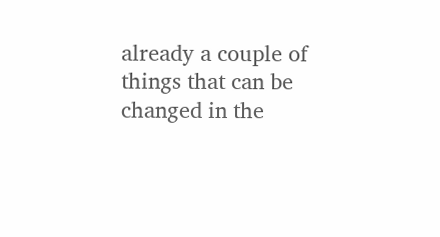already a couple of things that can be changed in the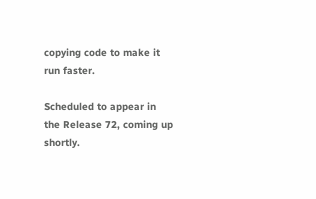copying code to make it run faster.

Scheduled to appear in the Release 72, coming up shortly.